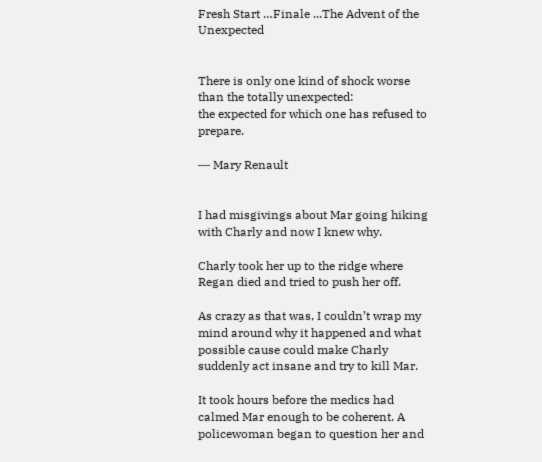Fresh Start …Finale ...The Advent of the Unexpected


There is only one kind of shock worse than the totally unexpected:
the expected for which one has refused to prepare.

― Mary Renault


I had misgivings about Mar going hiking with Charly and now I knew why.

Charly took her up to the ridge where Regan died and tried to push her off.

As crazy as that was, I couldn’t wrap my mind around why it happened and what possible cause could make Charly suddenly act insane and try to kill Mar.

It took hours before the medics had calmed Mar enough to be coherent. A policewoman began to question her and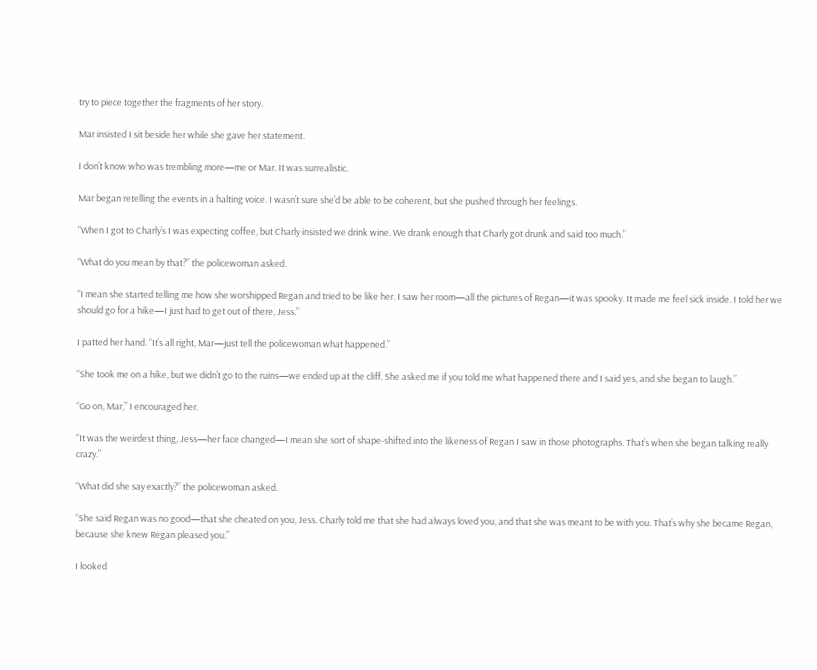try to piece together the fragments of her story.

Mar insisted I sit beside her while she gave her statement.

I don’t know who was trembling more—me or Mar. It was surrealistic.

Mar began retelling the events in a halting voice. I wasn’t sure she’d be able to be coherent, but she pushed through her feelings.

“When I got to Charly’s I was expecting coffee, but Charly insisted we drink wine. We drank enough that Charly got drunk and said too much.”

“What do you mean by that?” the policewoman asked.

“I mean she started telling me how she worshipped Regan and tried to be like her. I saw her room—all the pictures of Regan—it was spooky. It made me feel sick inside. I told her we should go for a hike—I just had to get out of there, Jess.”

I patted her hand. “It’s all right, Mar—just tell the policewoman what happened.”

“She took me on a hike, but we didn’t go to the ruins—we ended up at the cliff. She asked me if you told me what happened there and I said yes, and she began to laugh.”

“Go on, Mar,” I encouraged her.

“It was the weirdest thing, Jess—her face changed—I mean she sort of shape-shifted into the likeness of Regan I saw in those photographs. That’s when she began talking really crazy.”

“What did she say exactly?” the policewoman asked.

“She said Regan was no good—that she cheated on you, Jess. Charly told me that she had always loved you, and that she was meant to be with you. That’s why she became Regan, because she knew Regan pleased you.”

I looked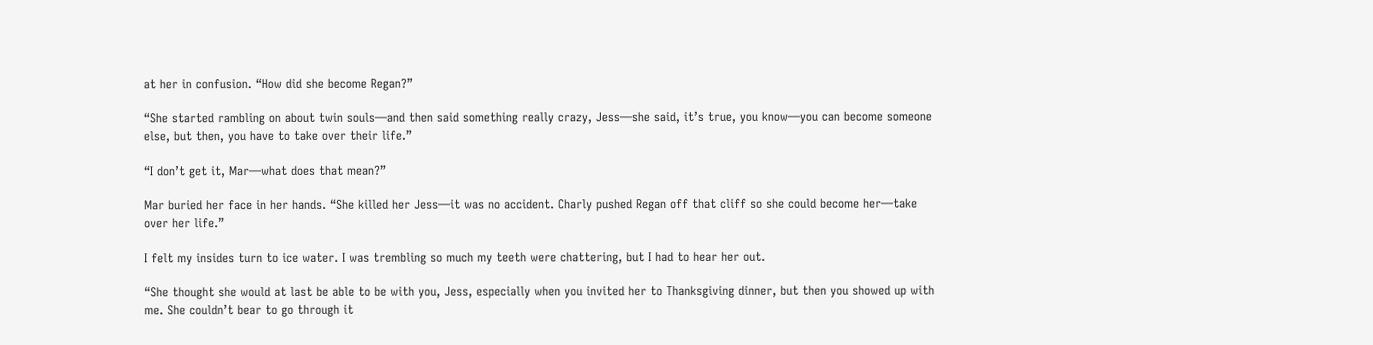at her in confusion. “How did she become Regan?”

“She started rambling on about twin souls—and then said something really crazy, Jess—she said, it’s true, you know—you can become someone else, but then, you have to take over their life.”

“I don’t get it, Mar—what does that mean?”

Mar buried her face in her hands. “She killed her Jess—it was no accident. Charly pushed Regan off that cliff so she could become her—take over her life.”

I felt my insides turn to ice water. I was trembling so much my teeth were chattering, but I had to hear her out.

“She thought she would at last be able to be with you, Jess, especially when you invited her to Thanksgiving dinner, but then you showed up with me. She couldn’t bear to go through it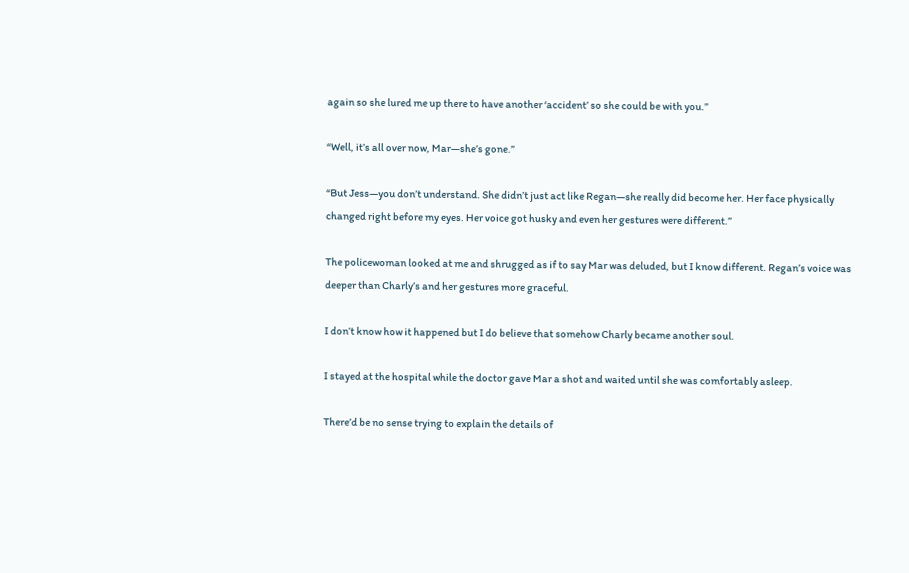again so she lured me up there to have another ‘accident’ so she could be with you.”

“Well, it’s all over now, Mar—she’s gone.”

“But Jess—you don’t understand. She didn’t just act like Regan—she really did become her. Her face physically changed right before my eyes. Her voice got husky and even her gestures were different.”

The policewoman looked at me and shrugged as if to say Mar was deluded, but I know different. Regan’s voice was deeper than Charly’s and her gestures more graceful.

I don’t know how it happened but I do believe that somehow Charly became another soul.

I stayed at the hospital while the doctor gave Mar a shot and waited until she was comfortably asleep.

There’d be no sense trying to explain the details of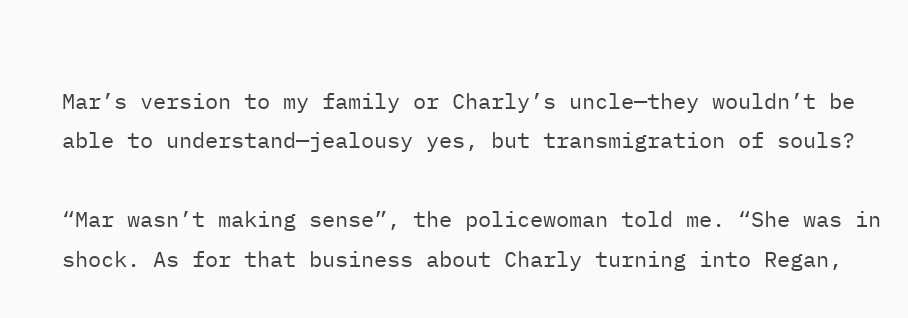Mar’s version to my family or Charly’s uncle—they wouldn’t be able to understand—jealousy yes, but transmigration of souls?

“Mar wasn’t making sense”, the policewoman told me. “She was in shock. As for that business about Charly turning into Regan,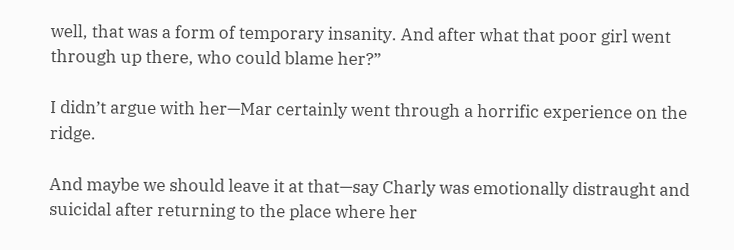well, that was a form of temporary insanity. And after what that poor girl went through up there, who could blame her?”

I didn’t argue with her—Mar certainly went through a horrific experience on the ridge.

And maybe we should leave it at that—say Charly was emotionally distraught and suicidal after returning to the place where her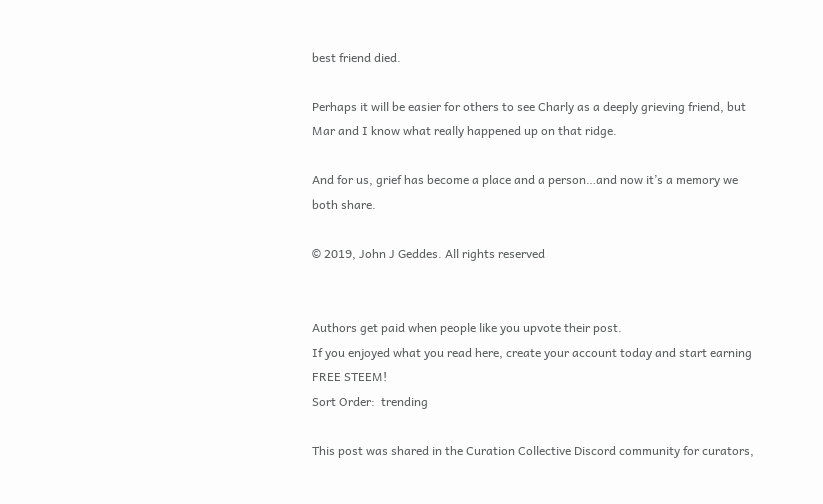best friend died.

Perhaps it will be easier for others to see Charly as a deeply grieving friend, but Mar and I know what really happened up on that ridge.

And for us, grief has become a place and a person…and now it’s a memory we both share.

© 2019, John J Geddes. All rights reserved


Authors get paid when people like you upvote their post.
If you enjoyed what you read here, create your account today and start earning FREE STEEM!
Sort Order:  trending

This post was shared in the Curation Collective Discord community for curators,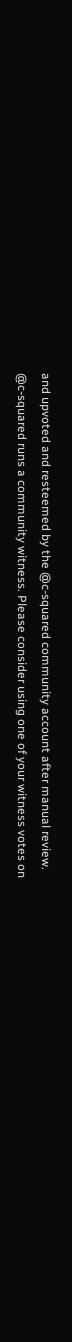and upvoted and resteemed by the @c-squared community account after manual review.
@c-squared runs a community witness. Please consider using one of your witness votes on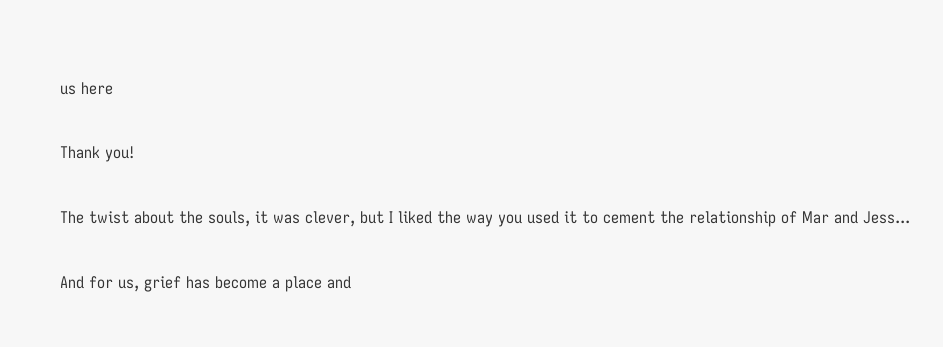us here

Thank you!

The twist about the souls, it was clever, but I liked the way you used it to cement the relationship of Mar and Jess...

And for us, grief has become a place and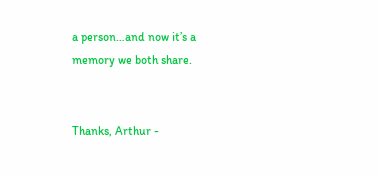a person…and now it’s a memory we both share.


Thanks, Arthur -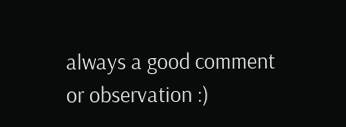always a good comment or observation :)